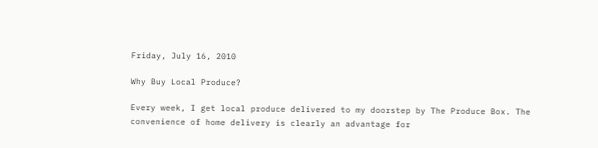Friday, July 16, 2010

Why Buy Local Produce?

Every week, I get local produce delivered to my doorstep by The Produce Box. The convenience of home delivery is clearly an advantage for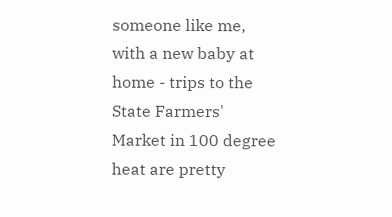someone like me, with a new baby at home - trips to the State Farmers' Market in 100 degree heat are pretty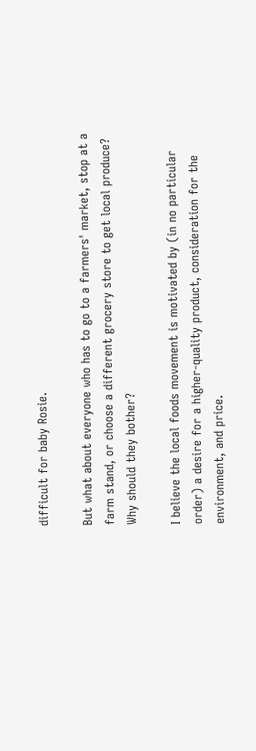difficult for baby Rosie.

But what about everyone who has to go to a farmers' market, stop at a farm stand, or choose a different grocery store to get local produce? Why should they bother?

I believe the local foods movement is motivated by (in no particular order) a desire for a higher-quality product, consideration for the environment, and price.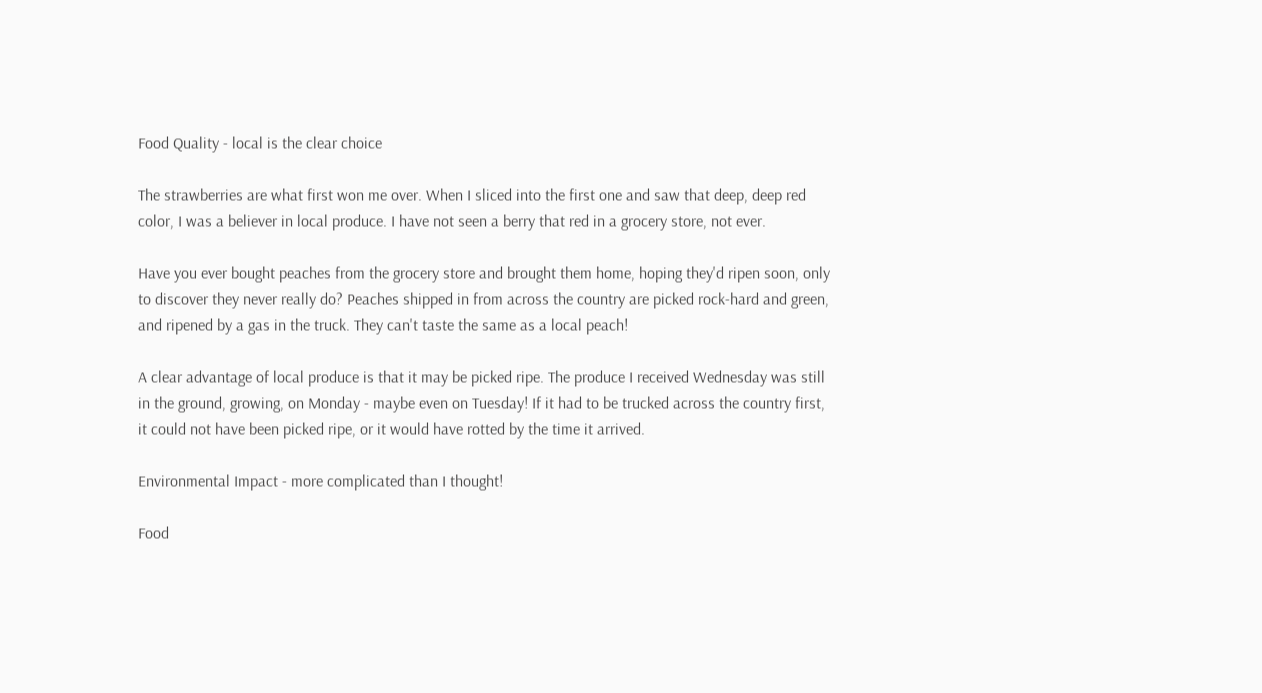Food Quality - local is the clear choice

The strawberries are what first won me over. When I sliced into the first one and saw that deep, deep red color, I was a believer in local produce. I have not seen a berry that red in a grocery store, not ever.

Have you ever bought peaches from the grocery store and brought them home, hoping they'd ripen soon, only to discover they never really do? Peaches shipped in from across the country are picked rock-hard and green, and ripened by a gas in the truck. They can't taste the same as a local peach!

A clear advantage of local produce is that it may be picked ripe. The produce I received Wednesday was still in the ground, growing, on Monday - maybe even on Tuesday! If it had to be trucked across the country first, it could not have been picked ripe, or it would have rotted by the time it arrived.

Environmental Impact - more complicated than I thought!

Food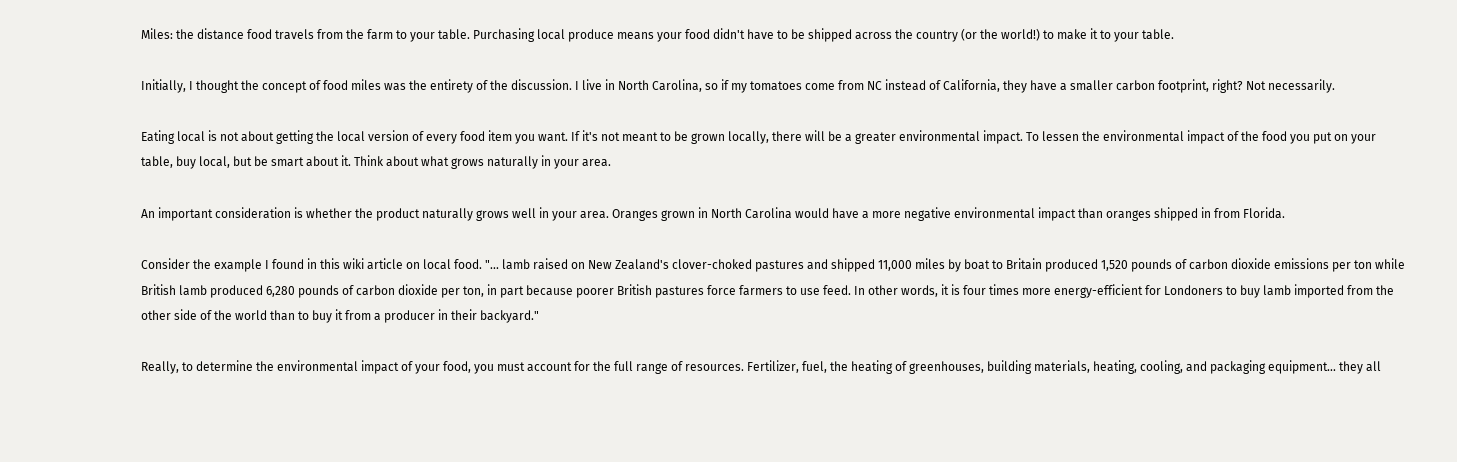Miles: the distance food travels from the farm to your table. Purchasing local produce means your food didn't have to be shipped across the country (or the world!) to make it to your table.

Initially, I thought the concept of food miles was the entirety of the discussion. I live in North Carolina, so if my tomatoes come from NC instead of California, they have a smaller carbon footprint, right? Not necessarily.

Eating local is not about getting the local version of every food item you want. If it's not meant to be grown locally, there will be a greater environmental impact. To lessen the environmental impact of the food you put on your table, buy local, but be smart about it. Think about what grows naturally in your area.

An important consideration is whether the product naturally grows well in your area. Oranges grown in North Carolina would have a more negative environmental impact than oranges shipped in from Florida.

Consider the example I found in this wiki article on local food. "... lamb raised on New Zealand's clover-choked pastures and shipped 11,000 miles by boat to Britain produced 1,520 pounds of carbon dioxide emissions per ton while British lamb produced 6,280 pounds of carbon dioxide per ton, in part because poorer British pastures force farmers to use feed. In other words, it is four times more energy-efficient for Londoners to buy lamb imported from the other side of the world than to buy it from a producer in their backyard."

Really, to determine the environmental impact of your food, you must account for the full range of resources. Fertilizer, fuel, the heating of greenhouses, building materials, heating, cooling, and packaging equipment... they all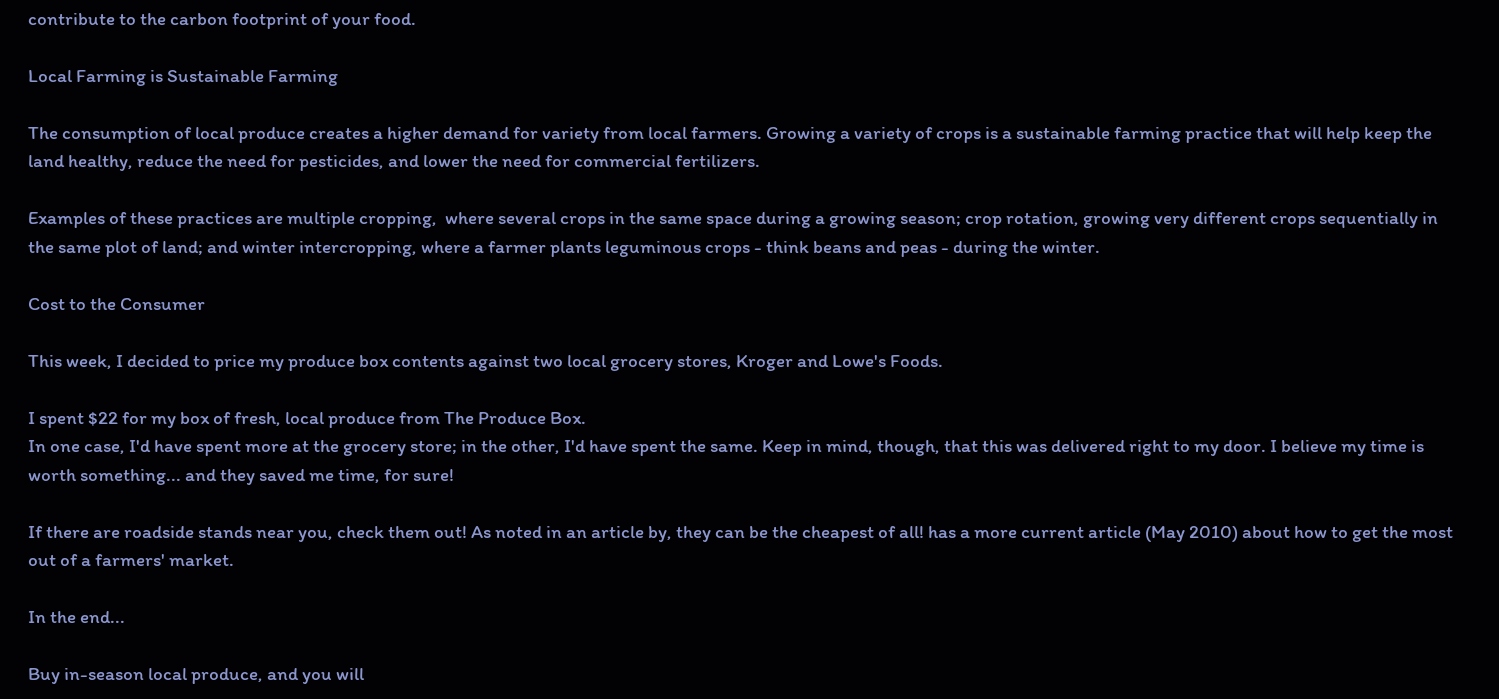contribute to the carbon footprint of your food.

Local Farming is Sustainable Farming

The consumption of local produce creates a higher demand for variety from local farmers. Growing a variety of crops is a sustainable farming practice that will help keep the land healthy, reduce the need for pesticides, and lower the need for commercial fertilizers.

Examples of these practices are multiple cropping,  where several crops in the same space during a growing season; crop rotation, growing very different crops sequentially in the same plot of land; and winter intercropping, where a farmer plants leguminous crops - think beans and peas - during the winter.

Cost to the Consumer

This week, I decided to price my produce box contents against two local grocery stores, Kroger and Lowe's Foods.

I spent $22 for my box of fresh, local produce from The Produce Box.
In one case, I'd have spent more at the grocery store; in the other, I'd have spent the same. Keep in mind, though, that this was delivered right to my door. I believe my time is worth something... and they saved me time, for sure!

If there are roadside stands near you, check them out! As noted in an article by, they can be the cheapest of all! has a more current article (May 2010) about how to get the most out of a farmers' market.

In the end...

Buy in-season local produce, and you will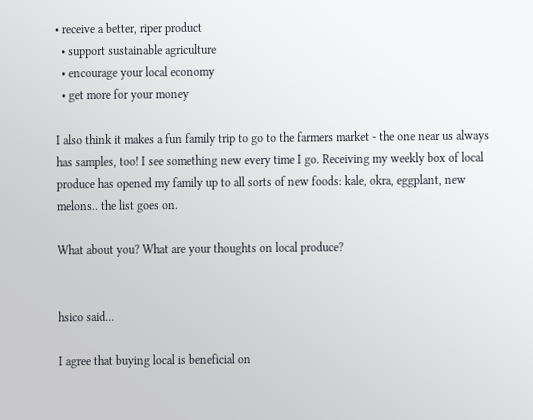• receive a better, riper product
  • support sustainable agriculture
  • encourage your local economy
  • get more for your money

I also think it makes a fun family trip to go to the farmers market - the one near us always has samples, too! I see something new every time I go. Receiving my weekly box of local produce has opened my family up to all sorts of new foods: kale, okra, eggplant, new melons.. the list goes on.

What about you? What are your thoughts on local produce?


hsico said...

I agree that buying local is beneficial on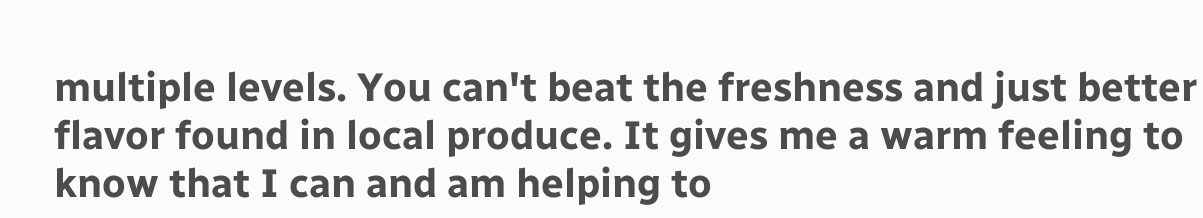multiple levels. You can't beat the freshness and just better flavor found in local produce. It gives me a warm feeling to know that I can and am helping to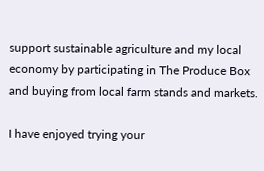support sustainable agriculture and my local economy by participating in The Produce Box and buying from local farm stands and markets.

I have enjoyed trying your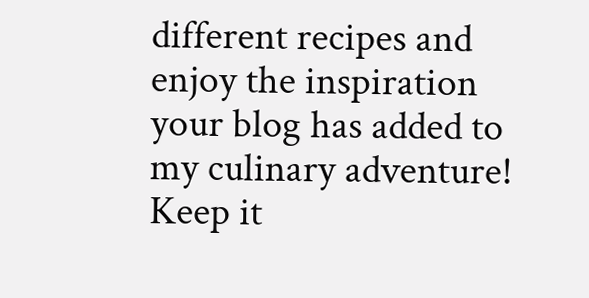different recipes and enjoy the inspiration your blog has added to my culinary adventure!
Keep it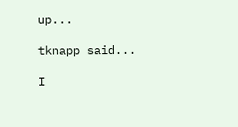up...

tknapp said...

I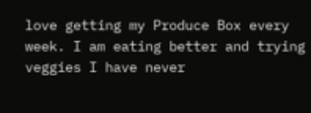love getting my Produce Box every week. I am eating better and trying veggies I have never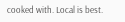cooked with. Local is best.